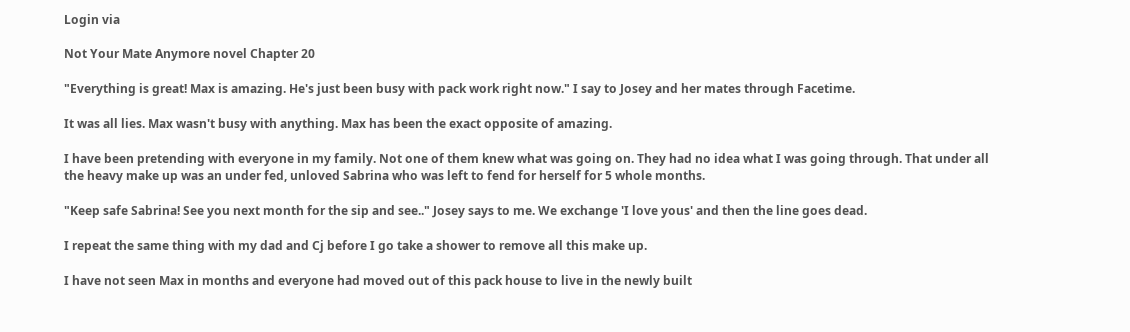Login via

Not Your Mate Anymore novel Chapter 20

"Everything is great! Max is amazing. He's just been busy with pack work right now." I say to Josey and her mates through Facetime.

It was all lies. Max wasn't busy with anything. Max has been the exact opposite of amazing.

I have been pretending with everyone in my family. Not one of them knew what was going on. They had no idea what I was going through. That under all the heavy make up was an under fed, unloved Sabrina who was left to fend for herself for 5 whole months.

"Keep safe Sabrina! See you next month for the sip and see.." Josey says to me. We exchange 'I love yous' and then the line goes dead.

I repeat the same thing with my dad and Cj before I go take a shower to remove all this make up.

I have not seen Max in months and everyone had moved out of this pack house to live in the newly built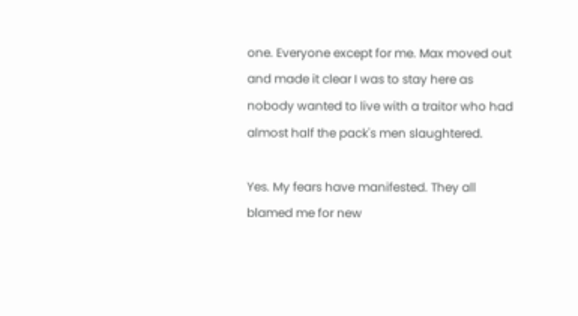one. Everyone except for me. Max moved out and made it clear I was to stay here as nobody wanted to live with a traitor who had almost half the pack's men slaughtered.

Yes. My fears have manifested. They all blamed me for new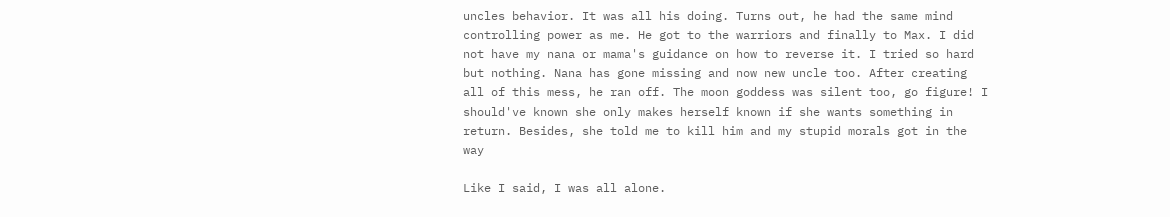uncles behavior. It was all his doing. Turns out, he had the same mind controlling power as me. He got to the warriors and finally to Max. I did not have my nana or mama's guidance on how to reverse it. I tried so hard but nothing. Nana has gone missing and now new uncle too. After creating all of this mess, he ran off. The moon goddess was silent too, go figure! I should've known she only makes herself known if she wants something in return. Besides, she told me to kill him and my stupid morals got in the way

Like I said, I was all alone.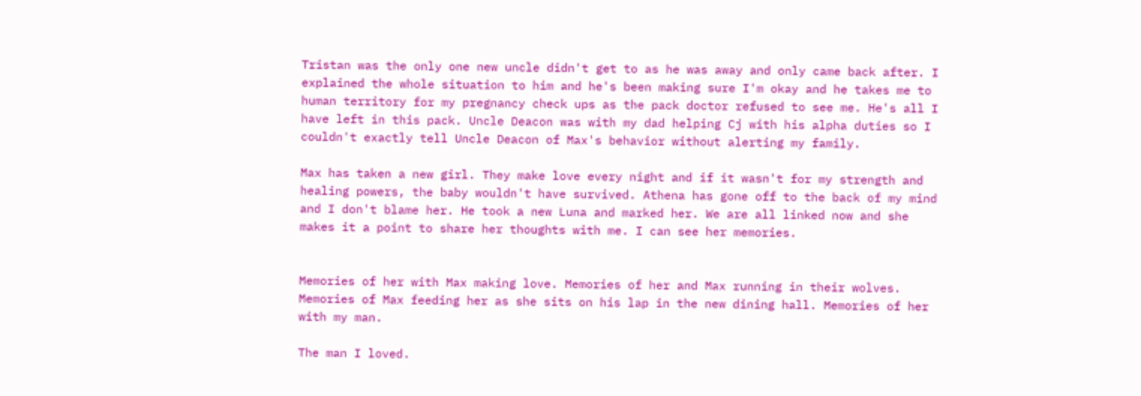Tristan was the only one new uncle didn't get to as he was away and only came back after. I explained the whole situation to him and he's been making sure I'm okay and he takes me to human territory for my pregnancy check ups as the pack doctor refused to see me. He's all I have left in this pack. Uncle Deacon was with my dad helping Cj with his alpha duties so I couldn't exactly tell Uncle Deacon of Max's behavior without alerting my family.

Max has taken a new girl. They make love every night and if it wasn't for my strength and healing powers, the baby wouldn't have survived. Athena has gone off to the back of my mind and I don't blame her. He took a new Luna and marked her. We are all linked now and she makes it a point to share her thoughts with me. I can see her memories.


Memories of her with Max making love. Memories of her and Max running in their wolves. Memories of Max feeding her as she sits on his lap in the new dining hall. Memories of her with my man.

The man I loved.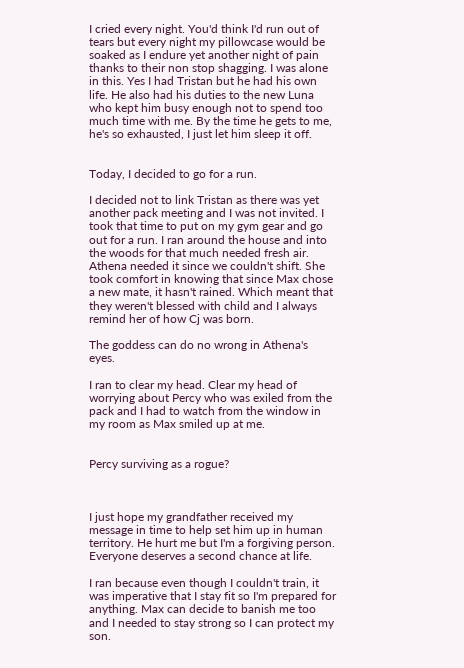I cried every night. You'd think I'd run out of tears but every night my pillowcase would be soaked as I endure yet another night of pain thanks to their non stop shagging. I was alone in this. Yes I had Tristan but he had his own life. He also had his duties to the new Luna who kept him busy enough not to spend too much time with me. By the time he gets to me, he's so exhausted, I just let him sleep it off.


Today, I decided to go for a run.

I decided not to link Tristan as there was yet another pack meeting and I was not invited. I took that time to put on my gym gear and go out for a run. I ran around the house and into the woods for that much needed fresh air. Athena needed it since we couldn't shift. She took comfort in knowing that since Max chose a new mate, it hasn't rained. Which meant that they weren't blessed with child and I always remind her of how Cj was born.

The goddess can do no wrong in Athena's eyes.

I ran to clear my head. Clear my head of worrying about Percy who was exiled from the pack and I had to watch from the window in my room as Max smiled up at me.


Percy surviving as a rogue?



I just hope my grandfather received my message in time to help set him up in human territory. He hurt me but I'm a forgiving person. Everyone deserves a second chance at life.

I ran because even though I couldn't train, it was imperative that I stay fit so I'm prepared for anything. Max can decide to banish me too and I needed to stay strong so I can protect my son.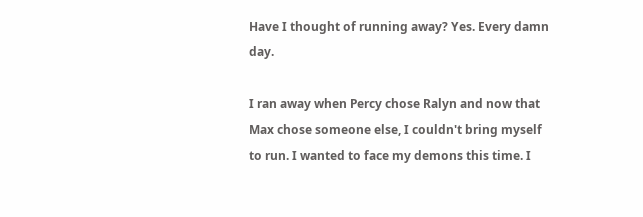Have I thought of running away? Yes. Every damn day.

I ran away when Percy chose Ralyn and now that Max chose someone else, I couldn't bring myself to run. I wanted to face my demons this time. I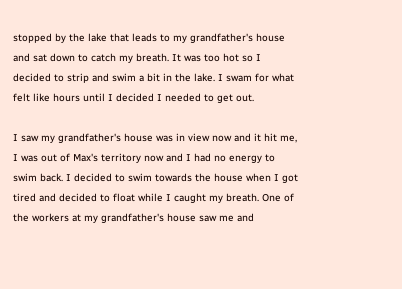stopped by the lake that leads to my grandfather's house and sat down to catch my breath. It was too hot so I decided to strip and swim a bit in the lake. I swam for what felt like hours until I decided I needed to get out.

I saw my grandfather's house was in view now and it hit me, I was out of Max's territory now and I had no energy to swim back. I decided to swim towards the house when I got tired and decided to float while I caught my breath. One of the workers at my grandfather's house saw me and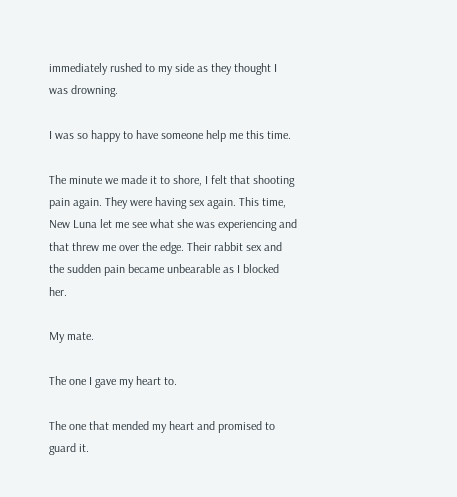immediately rushed to my side as they thought I was drowning.

I was so happy to have someone help me this time.

The minute we made it to shore, I felt that shooting pain again. They were having sex again. This time, New Luna let me see what she was experiencing and that threw me over the edge. Their rabbit sex and the sudden pain became unbearable as I blocked her.

My mate.

The one I gave my heart to.

The one that mended my heart and promised to guard it.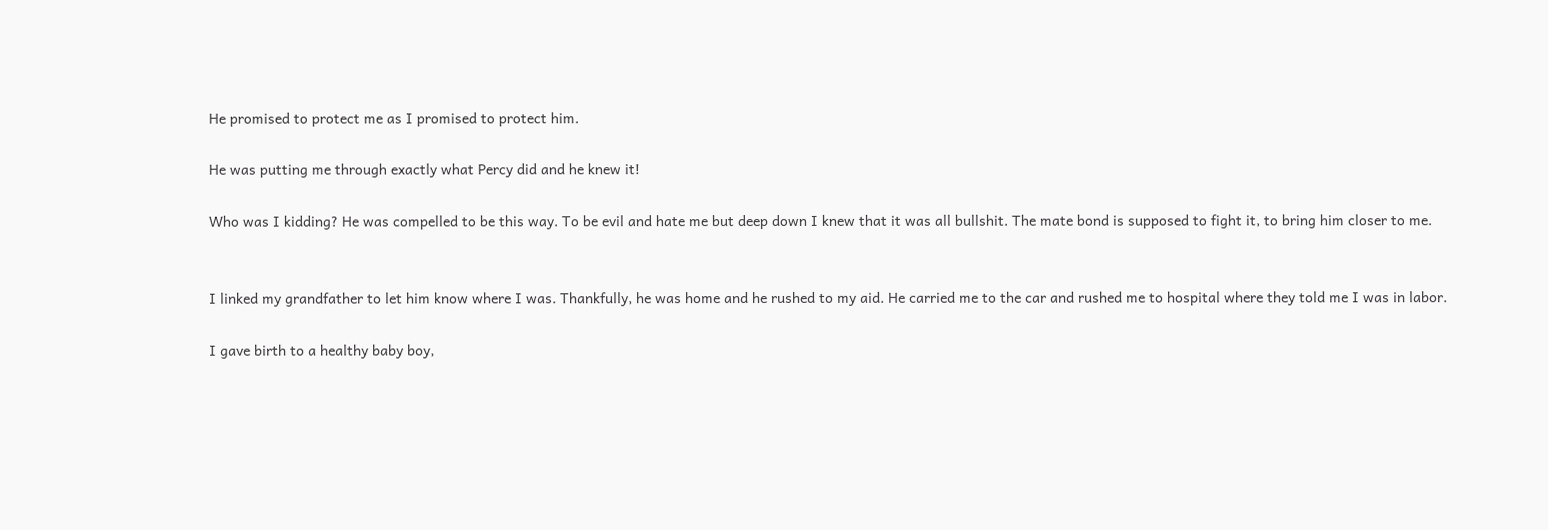He promised to protect me as I promised to protect him.

He was putting me through exactly what Percy did and he knew it!

Who was I kidding? He was compelled to be this way. To be evil and hate me but deep down I knew that it was all bullshit. The mate bond is supposed to fight it, to bring him closer to me.


I linked my grandfather to let him know where I was. Thankfully, he was home and he rushed to my aid. He carried me to the car and rushed me to hospital where they told me I was in labor.

I gave birth to a healthy baby boy,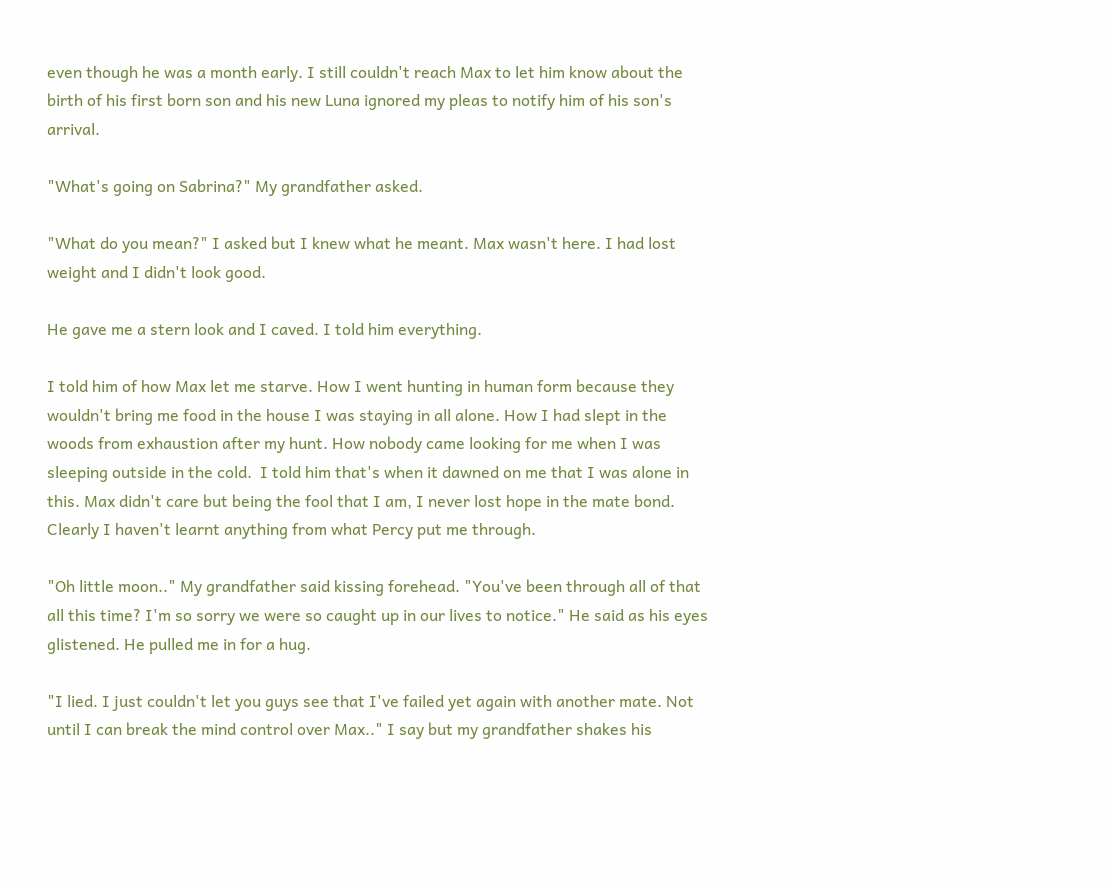even though he was a month early. I still couldn't reach Max to let him know about the birth of his first born son and his new Luna ignored my pleas to notify him of his son's arrival.

"What's going on Sabrina?" My grandfather asked.

"What do you mean?" I asked but I knew what he meant. Max wasn't here. I had lost weight and I didn't look good.

He gave me a stern look and I caved. I told him everything.

I told him of how Max let me starve. How I went hunting in human form because they wouldn't bring me food in the house I was staying in all alone. How I had slept in the woods from exhaustion after my hunt. How nobody came looking for me when I was sleeping outside in the cold.  I told him that's when it dawned on me that I was alone in this. Max didn't care but being the fool that I am, I never lost hope in the mate bond. Clearly I haven't learnt anything from what Percy put me through.

"Oh little moon.." My grandfather said kissing forehead. "You've been through all of that all this time? I'm so sorry we were so caught up in our lives to notice." He said as his eyes glistened. He pulled me in for a hug.

"I lied. I just couldn't let you guys see that I've failed yet again with another mate. Not until I can break the mind control over Max.." I say but my grandfather shakes his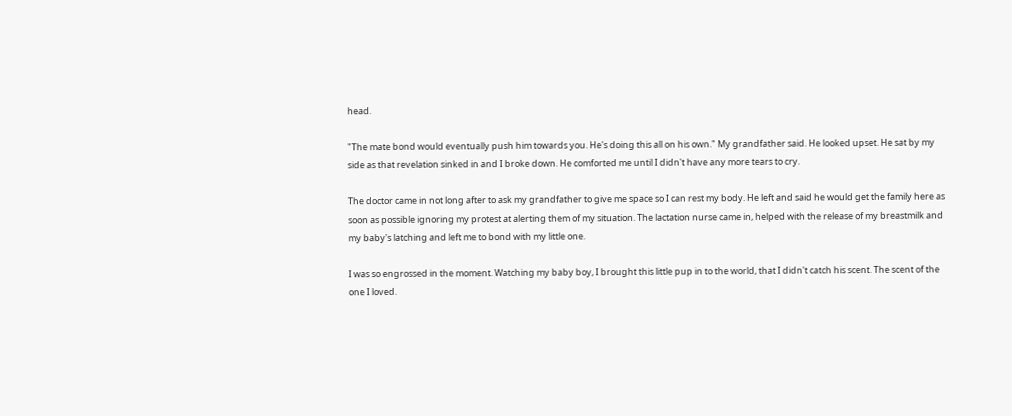head.

"The mate bond would eventually push him towards you. He's doing this all on his own." My grandfather said. He looked upset. He sat by my side as that revelation sinked in and I broke down. He comforted me until I didn't have any more tears to cry.

The doctor came in not long after to ask my grandfather to give me space so I can rest my body. He left and said he would get the family here as soon as possible ignoring my protest at alerting them of my situation. The lactation nurse came in, helped with the release of my breastmilk and my baby's latching and left me to bond with my little one.

I was so engrossed in the moment. Watching my baby boy, I brought this little pup in to the world, that I didn't catch his scent. The scent of the one I loved.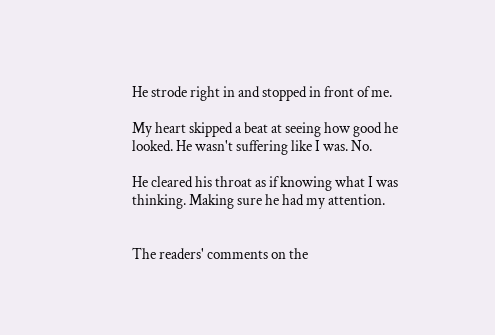He strode right in and stopped in front of me.

My heart skipped a beat at seeing how good he looked. He wasn't suffering like I was. No.

He cleared his throat as if knowing what I was thinking. Making sure he had my attention.


The readers' comments on the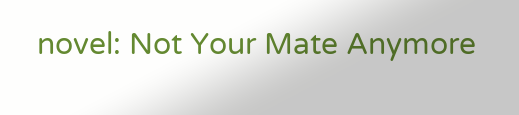novel: Not Your Mate Anymore